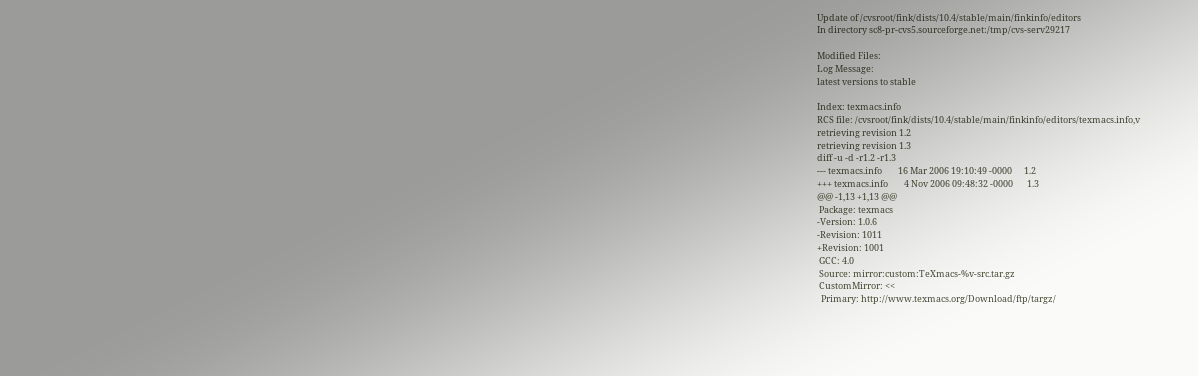Update of /cvsroot/fink/dists/10.4/stable/main/finkinfo/editors
In directory sc8-pr-cvs5.sourceforge.net:/tmp/cvs-serv29217

Modified Files:
Log Message:
latest versions to stable

Index: texmacs.info
RCS file: /cvsroot/fink/dists/10.4/stable/main/finkinfo/editors/texmacs.info,v
retrieving revision 1.2
retrieving revision 1.3
diff -u -d -r1.2 -r1.3
--- texmacs.info        16 Mar 2006 19:10:49 -0000      1.2
+++ texmacs.info        4 Nov 2006 09:48:32 -0000       1.3
@@ -1,13 +1,13 @@
 Package: texmacs
-Version: 1.0.6
-Revision: 1011
+Revision: 1001
 GCC: 4.0
 Source: mirror:custom:TeXmacs-%v-src.tar.gz
 CustomMirror: <<
  Primary: http://www.texmacs.org/Download/ftp/targz/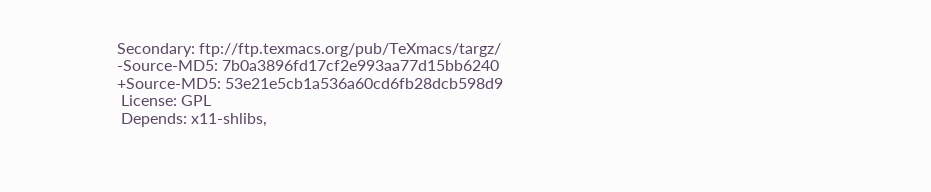Secondary: ftp://ftp.texmacs.org/pub/TeXmacs/targz/
-Source-MD5: 7b0a3896fd17cf2e993aa77d15bb6240
+Source-MD5: 53e21e5cb1a536a60cd6fb28dcb598d9
 License: GPL
 Depends: x11-shlibs,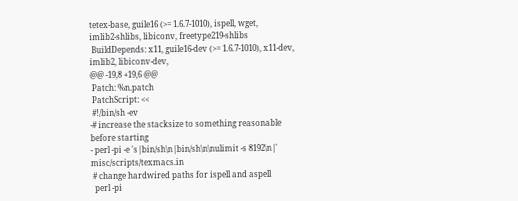tetex-base, guile16 (>= 1.6.7-1010), ispell, wget,
imlib2-shlibs, libiconv, freetype219-shlibs
 BuildDepends: x11, guile16-dev (>= 1.6.7-1010), x11-dev, imlib2, libiconv-dev,
@@ -19,8 +19,6 @@
 Patch: %n.patch
 PatchScript: <<
 #!/bin/sh -ev
-# increase the stacksize to something reasonable before starting
- perl -pi -e 's|bin/sh\n|bin/sh\n\nulimit -s 8192\n|' misc/scripts/texmacs.in
 # change hardwired paths for ispell and aspell
  perl -pi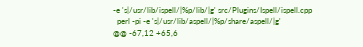-e 's|/usr/lib/ispell/|%p/lib/|g' src/Plugins/Ispell/ispell.cpp
  perl -pi -e 's|/usr/lib/aspell/|%p/share/aspell/|g'
@@ -67,12 +65,6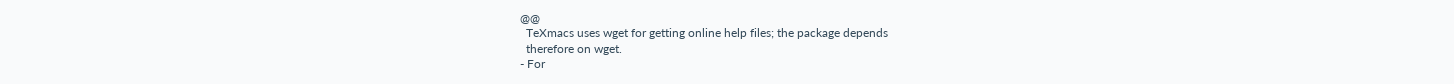@@
  TeXmacs uses wget for getting online help files; the package depends
  therefore on wget.
- For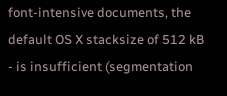font-intensive documents, the default OS X stacksize of 512 kB
- is insufficient (segmentation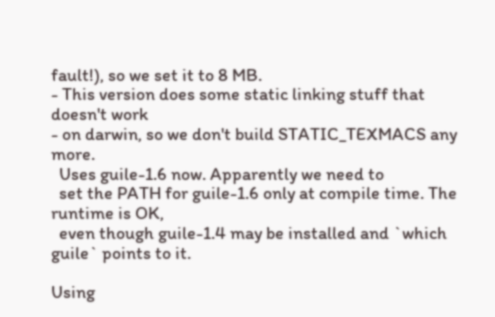fault!), so we set it to 8 MB.
- This version does some static linking stuff that doesn't work
- on darwin, so we don't build STATIC_TEXMACS any more.
  Uses guile-1.6 now. Apparently we need to
  set the PATH for guile-1.6 only at compile time. The runtime is OK,
  even though guile-1.4 may be installed and `which guile` points to it.

Using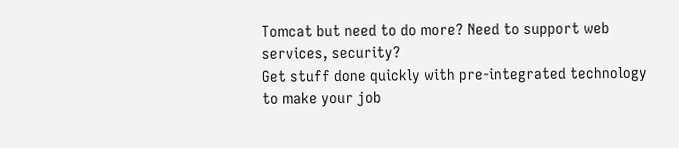Tomcat but need to do more? Need to support web services, security?
Get stuff done quickly with pre-integrated technology to make your job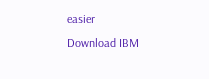easier
Download IBM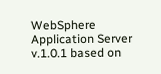WebSphere Application Server v.1.0.1 based on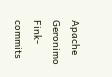Apache Geronimo
Fink-commits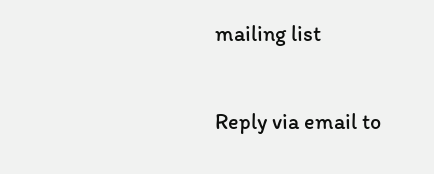mailing list

Reply via email to